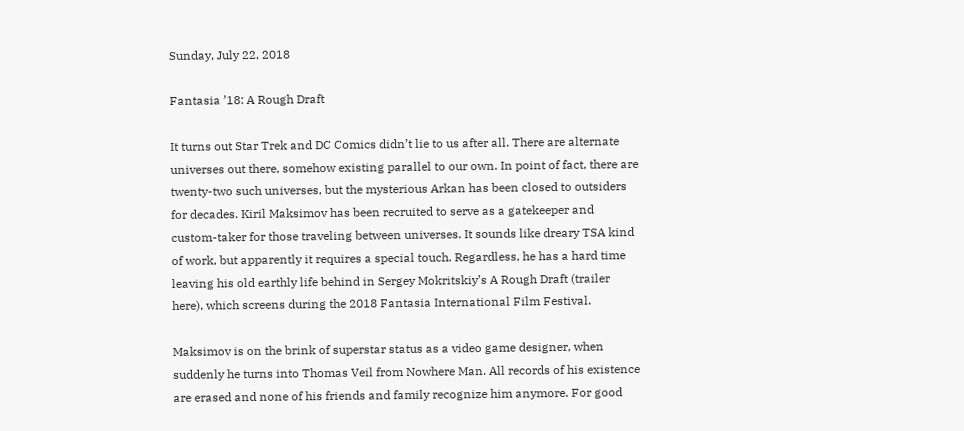Sunday, July 22, 2018

Fantasia ’18: A Rough Draft

It turns out Star Trek and DC Comics didn’t lie to us after all. There are alternate universes out there, somehow existing parallel to our own. In point of fact, there are twenty-two such universes, but the mysterious Arkan has been closed to outsiders for decades. Kiril Maksimov has been recruited to serve as a gatekeeper and custom-taker for those traveling between universes. It sounds like dreary TSA kind of work, but apparently it requires a special touch. Regardless, he has a hard time leaving his old earthly life behind in Sergey Mokritskiy’s A Rough Draft (trailer here), which screens during the 2018 Fantasia International Film Festival.

Maksimov is on the brink of superstar status as a video game designer, when suddenly he turns into Thomas Veil from Nowhere Man. All records of his existence are erased and none of his friends and family recognize him anymore. For good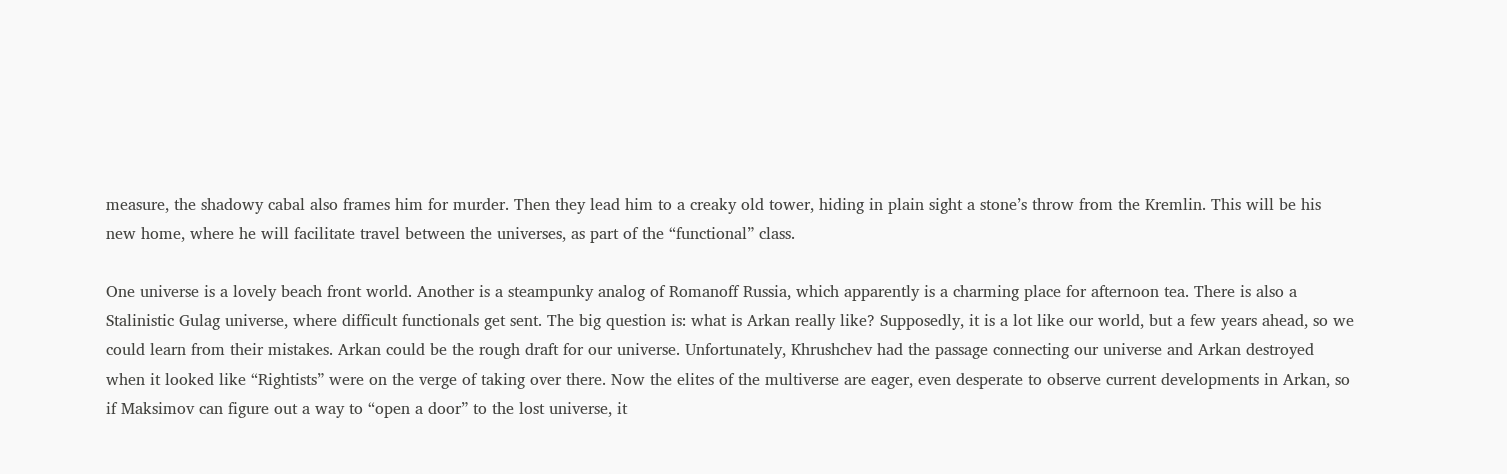measure, the shadowy cabal also frames him for murder. Then they lead him to a creaky old tower, hiding in plain sight a stone’s throw from the Kremlin. This will be his new home, where he will facilitate travel between the universes, as part of the “functional” class.

One universe is a lovely beach front world. Another is a steampunky analog of Romanoff Russia, which apparently is a charming place for afternoon tea. There is also a Stalinistic Gulag universe, where difficult functionals get sent. The big question is: what is Arkan really like? Supposedly, it is a lot like our world, but a few years ahead, so we could learn from their mistakes. Arkan could be the rough draft for our universe. Unfortunately, Khrushchev had the passage connecting our universe and Arkan destroyed when it looked like “Rightists” were on the verge of taking over there. Now the elites of the multiverse are eager, even desperate to observe current developments in Arkan, so if Maksimov can figure out a way to “open a door” to the lost universe, it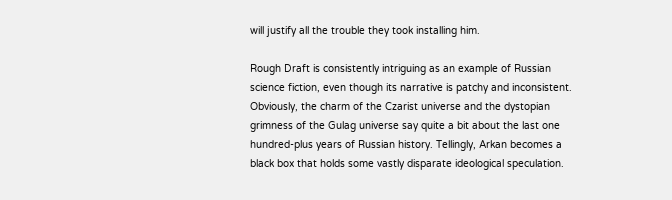will justify all the trouble they took installing him.

Rough Draft is consistently intriguing as an example of Russian science fiction, even though its narrative is patchy and inconsistent. Obviously, the charm of the Czarist universe and the dystopian grimness of the Gulag universe say quite a bit about the last one hundred-plus years of Russian history. Tellingly, Arkan becomes a black box that holds some vastly disparate ideological speculation.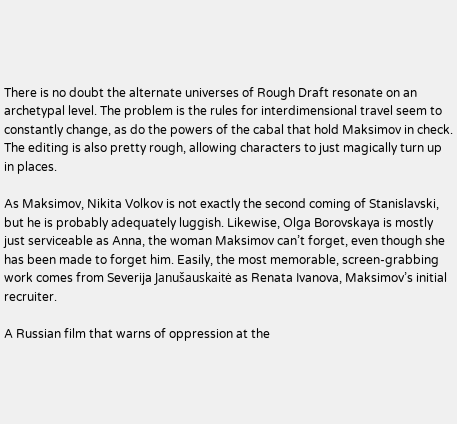There is no doubt the alternate universes of Rough Draft resonate on an archetypal level. The problem is the rules for interdimensional travel seem to constantly change, as do the powers of the cabal that hold Maksimov in check. The editing is also pretty rough, allowing characters to just magically turn up in places.

As Maksimov, Nikita Volkov is not exactly the second coming of Stanislavski, but he is probably adequately luggish. Likewise, Olga Borovskaya is mostly just serviceable as Anna, the woman Maksimov can’t forget, even though she has been made to forget him. Easily, the most memorable, screen-grabbing work comes from Severija Janušauskaitė as Renata Ivanova, Maksimov’s initial recruiter.

A Russian film that warns of oppression at the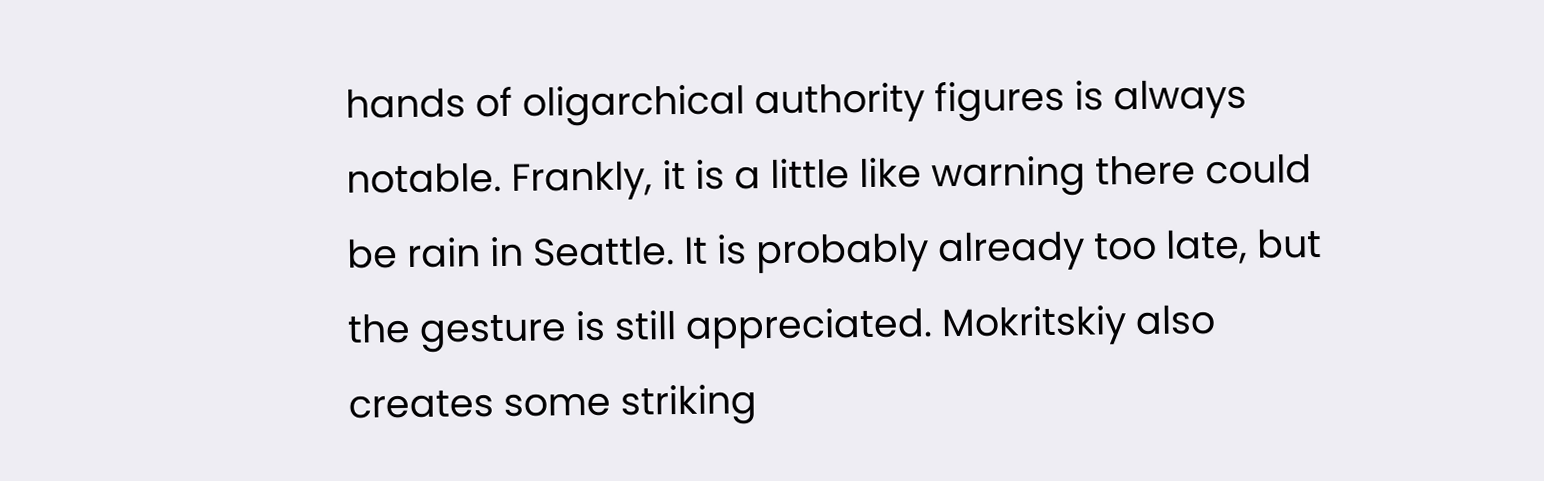hands of oligarchical authority figures is always notable. Frankly, it is a little like warning there could be rain in Seattle. It is probably already too late, but the gesture is still appreciated. Mokritskiy also creates some striking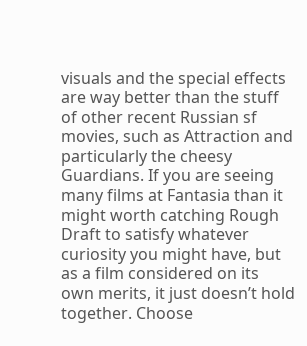visuals and the special effects are way better than the stuff of other recent Russian sf movies, such as Attraction and particularly the cheesy Guardians. If you are seeing many films at Fantasia than it might worth catching Rough Draft to satisfy whatever curiosity you might have, but as a film considered on its own merits, it just doesn’t hold together. Choose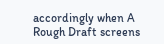accordingly when A Rough Draft screens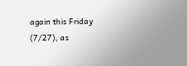again this Friday (7/27), as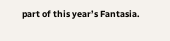part of this year’s Fantasia.